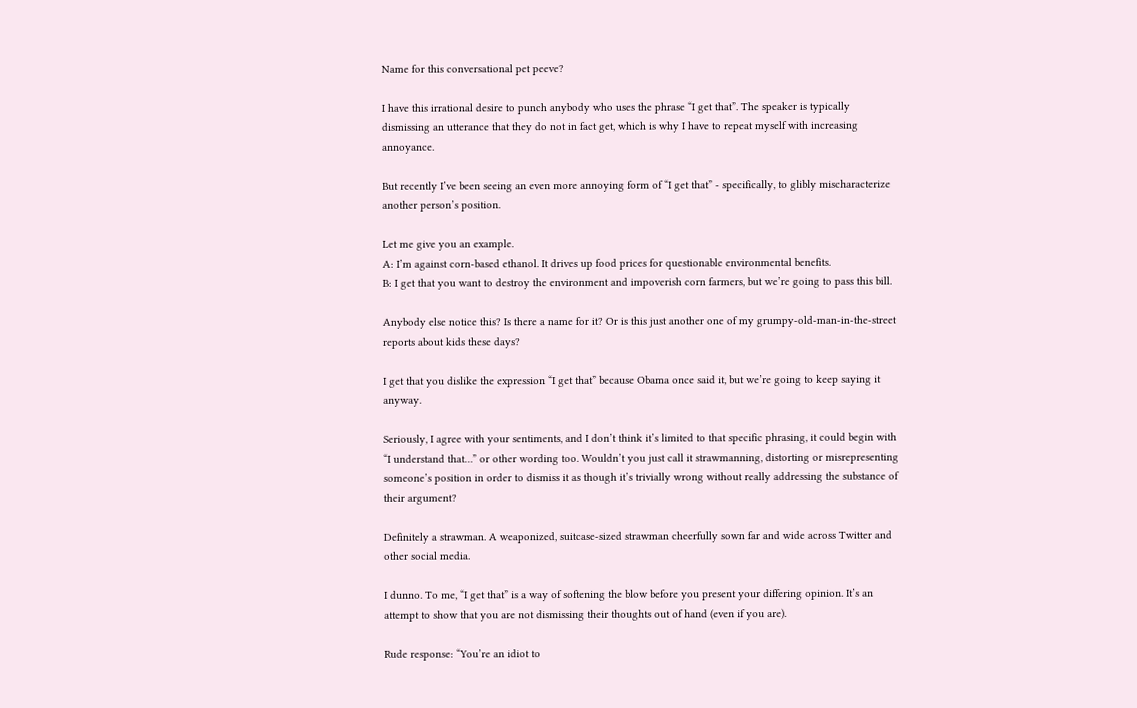Name for this conversational pet peeve?

I have this irrational desire to punch anybody who uses the phrase “I get that”. The speaker is typically dismissing an utterance that they do not in fact get, which is why I have to repeat myself with increasing annoyance.

But recently I’ve been seeing an even more annoying form of “I get that” - specifically, to glibly mischaracterize another person’s position.

Let me give you an example.
A: I’m against corn-based ethanol. It drives up food prices for questionable environmental benefits.
B: I get that you want to destroy the environment and impoverish corn farmers, but we’re going to pass this bill.

Anybody else notice this? Is there a name for it? Or is this just another one of my grumpy-old-man-in-the-street reports about kids these days?

I get that you dislike the expression “I get that” because Obama once said it, but we’re going to keep saying it anyway.

Seriously, I agree with your sentiments, and I don’t think it’s limited to that specific phrasing, it could begin with “I understand that…” or other wording too. Wouldn’t you just call it strawmanning, distorting or misrepresenting someone’s position in order to dismiss it as though it’s trivially wrong without really addressing the substance of their argument?

Definitely a strawman. A weaponized, suitcase-sized strawman cheerfully sown far and wide across Twitter and other social media.

I dunno. To me, “I get that” is a way of softening the blow before you present your differing opinion. It’s an attempt to show that you are not dismissing their thoughts out of hand (even if you are).

Rude response: “You’re an idiot to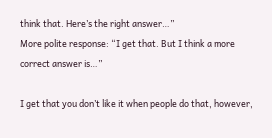think that. Here’s the right answer…”
More polite response: “I get that. But I think a more correct answer is…”

I get that you don’t like it when people do that, however,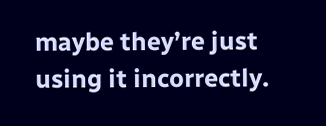maybe they’re just using it incorrectly.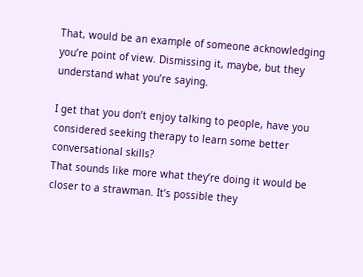That, would be an example of someone acknowledging you’re point of view. Dismissing it, maybe, but they understand what you’re saying.

I get that you don’t enjoy talking to people, have you considered seeking therapy to learn some better conversational skills?
That sounds like more what they’re doing it would be closer to a strawman. It’s possible they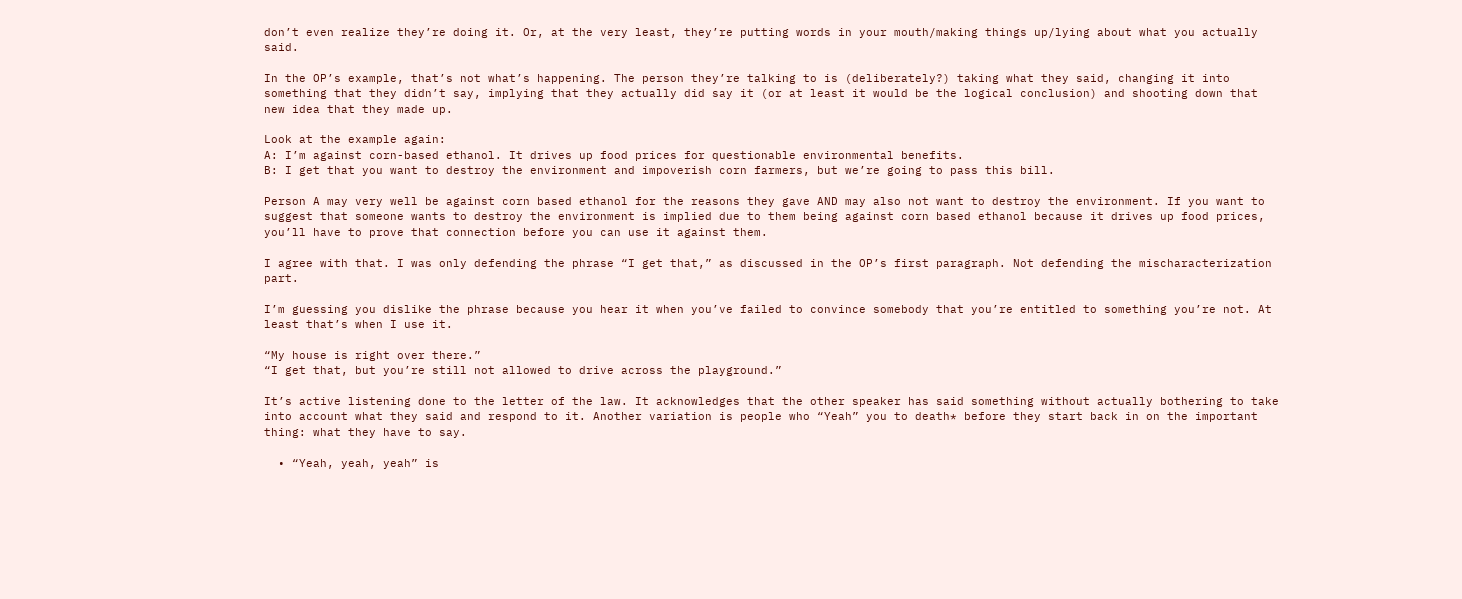don’t even realize they’re doing it. Or, at the very least, they’re putting words in your mouth/making things up/lying about what you actually said.

In the OP’s example, that’s not what’s happening. The person they’re talking to is (deliberately?) taking what they said, changing it into something that they didn’t say, implying that they actually did say it (or at least it would be the logical conclusion) and shooting down that new idea that they made up.

Look at the example again:
A: I’m against corn-based ethanol. It drives up food prices for questionable environmental benefits.
B: I get that you want to destroy the environment and impoverish corn farmers, but we’re going to pass this bill.

Person A may very well be against corn based ethanol for the reasons they gave AND may also not want to destroy the environment. If you want to suggest that someone wants to destroy the environment is implied due to them being against corn based ethanol because it drives up food prices, you’ll have to prove that connection before you can use it against them.

I agree with that. I was only defending the phrase “I get that,” as discussed in the OP’s first paragraph. Not defending the mischaracterization part.

I’m guessing you dislike the phrase because you hear it when you’ve failed to convince somebody that you’re entitled to something you’re not. At least that’s when I use it.

“My house is right over there.”
“I get that, but you’re still not allowed to drive across the playground.”

It’s active listening done to the letter of the law. It acknowledges that the other speaker has said something without actually bothering to take into account what they said and respond to it. Another variation is people who “Yeah” you to death* before they start back in on the important thing: what they have to say.

  • “Yeah, yeah, yeah” is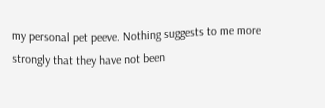my personal pet peeve. Nothing suggests to me more strongly that they have not been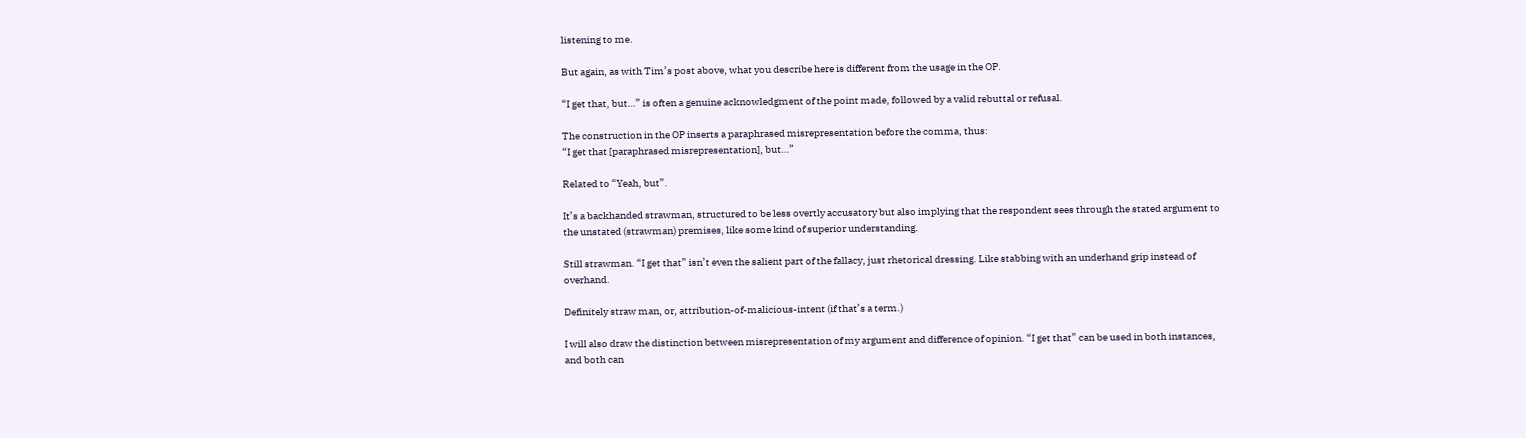listening to me.

But again, as with Tim’s post above, what you describe here is different from the usage in the OP.

“I get that, but…” is often a genuine acknowledgment of the point made, followed by a valid rebuttal or refusal.

The construction in the OP inserts a paraphrased misrepresentation before the comma, thus:
“I get that [paraphrased misrepresentation], but…”

Related to “Yeah, but”.

It’s a backhanded strawman, structured to be less overtly accusatory but also implying that the respondent sees through the stated argument to the unstated (strawman) premises, like some kind of superior understanding.

Still strawman. “I get that” isn’t even the salient part of the fallacy, just rhetorical dressing. Like stabbing with an underhand grip instead of overhand.

Definitely straw man, or, attribution-of-malicious-intent (if that’s a term.)

I will also draw the distinction between misrepresentation of my argument and difference of opinion. “I get that” can be used in both instances, and both can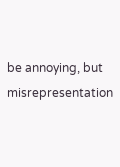be annoying, but misrepresentation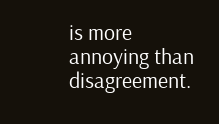is more annoying than disagreement.